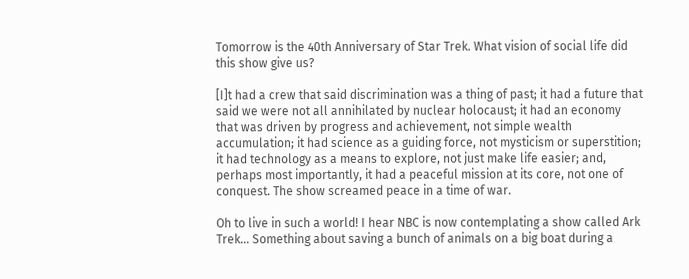Tomorrow is the 40th Anniversary of Star Trek. What vision of social life did this show give us?

[I]t had a crew that said discrimination was a thing of past; it had a future that said we were not all annihilated by nuclear holocaust; it had an economy that was driven by progress and achievement, not simple wealth accumulation; it had science as a guiding force, not mysticism or superstition; it had technology as a means to explore, not just make life easier; and, perhaps most importantly, it had a peaceful mission at its core, not one of conquest. The show screamed peace in a time of war.

Oh to live in such a world! I hear NBC is now contemplating a show called Ark Trek… Something about saving a bunch of animals on a big boat during a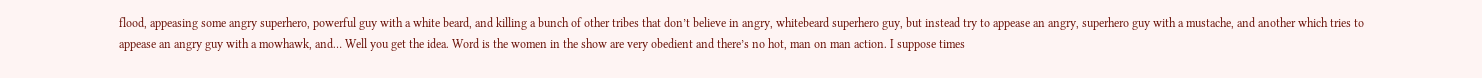flood, appeasing some angry superhero, powerful guy with a white beard, and killing a bunch of other tribes that don’t believe in angry, whitebeard superhero guy, but instead try to appease an angry, superhero guy with a mustache, and another which tries to appease an angry guy with a mowhawk, and… Well you get the idea. Word is the women in the show are very obedient and there’s no hot, man on man action. I suppose times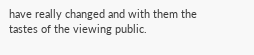have really changed and with them the tastes of the viewing public.